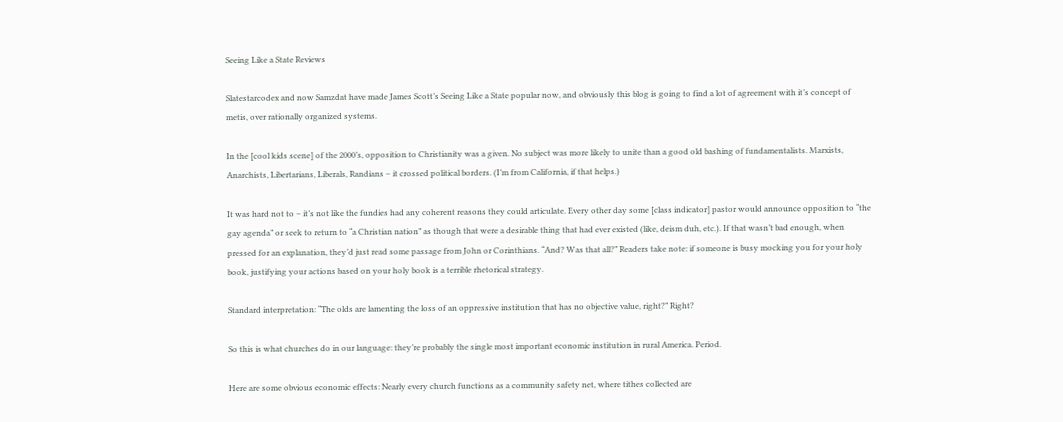Seeing Like a State Reviews

Slatestarcodex and now Samzdat have made James Scott’s Seeing Like a State popular now, and obviously this blog is going to find a lot of agreement with it’s concept of metis, over rationally organized systems.

In the [cool kids scene] of the 2000’s, opposition to Christianity was a given. No subject was more likely to unite than a good old bashing of fundamentalists. Marxists, Anarchists, Libertarians, Liberals, Randians – it crossed political borders. (I’m from California, if that helps.)

It was hard not to – it’s not like the fundies had any coherent reasons they could articulate. Every other day some [class indicator] pastor would announce opposition to “the gay agenda” or seek to return to “a Christian nation” as though that were a desirable thing that had ever existed (like, deism duh, etc.). If that wasn’t bad enough, when pressed for an explanation, they’d just read some passage from John or Corinthians. “And? Was that all?” Readers take note: if someone is busy mocking you for your holy book, justifying your actions based on your holy book is a terrible rhetorical strategy.

Standard interpretation: “The olds are lamenting the loss of an oppressive institution that has no objective value, right?” Right?

So this is what churches do in our language: they’re probably the single most important economic institution in rural America. Period.

Here are some obvious economic effects: Nearly every church functions as a community safety net, where tithes collected are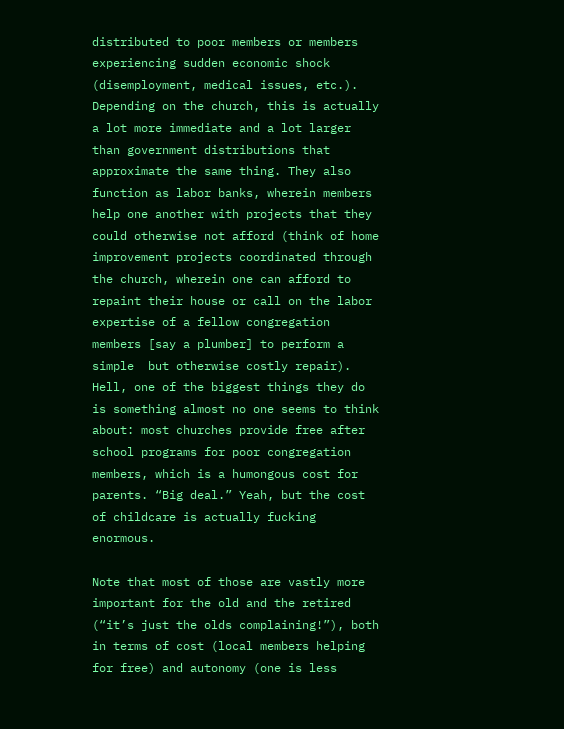distributed to poor members or members experiencing sudden economic shock (disemployment, medical issues, etc.). Depending on the church, this is actually a lot more immediate and a lot larger than government distributions that approximate the same thing. They also function as labor banks, wherein members help one another with projects that they could otherwise not afford (think of home improvement projects coordinated through the church, wherein one can afford to repaint their house or call on the labor expertise of a fellow congregation members [say a plumber] to perform a simple  but otherwise costly repair). Hell, one of the biggest things they do is something almost no one seems to think about: most churches provide free after school programs for poor congregation members, which is a humongous cost for parents. “Big deal.” Yeah, but the cost of childcare is actually fucking enormous.

Note that most of those are vastly more important for the old and the retired (“it’s just the olds complaining!”), both in terms of cost (local members helping for free) and autonomy (one is less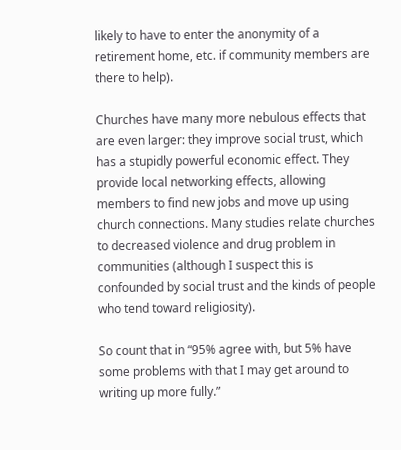likely to have to enter the anonymity of a retirement home, etc. if community members are there to help).

Churches have many more nebulous effects that are even larger: they improve social trust, which has a stupidly powerful economic effect. They provide local networking effects, allowing members to find new jobs and move up using church connections. Many studies relate churches to decreased violence and drug problem in communities (although I suspect this is confounded by social trust and the kinds of people who tend toward religiosity).

So count that in “95% agree with, but 5% have some problems with that I may get around to writing up more fully.”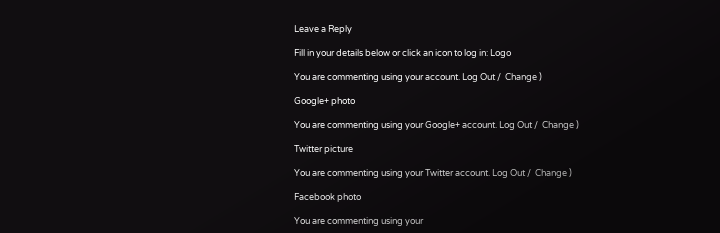Leave a Reply

Fill in your details below or click an icon to log in: Logo

You are commenting using your account. Log Out /  Change )

Google+ photo

You are commenting using your Google+ account. Log Out /  Change )

Twitter picture

You are commenting using your Twitter account. Log Out /  Change )

Facebook photo

You are commenting using your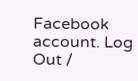Facebook account. Log Out /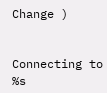Change )


Connecting to %s